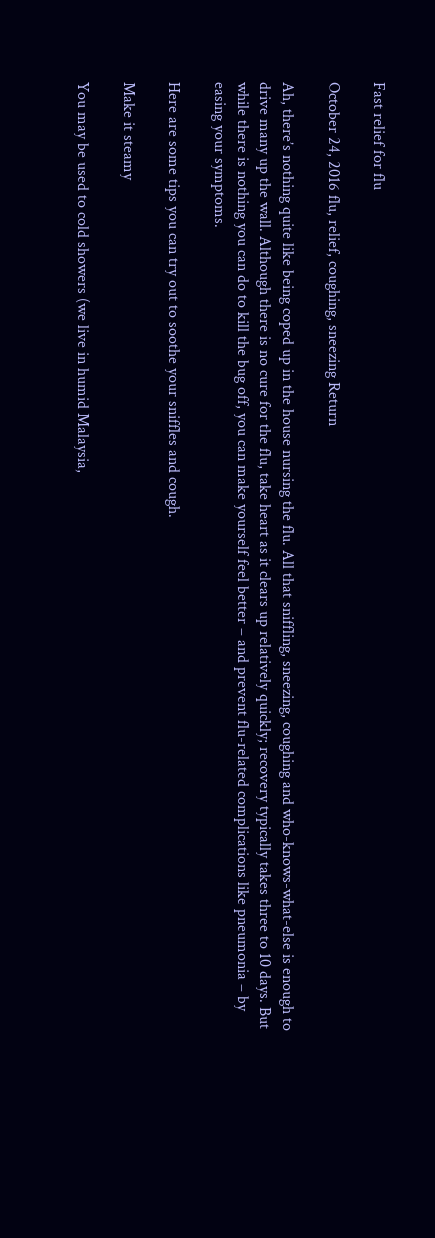Fast relief for flu

October 24, 2016 flu, relief, coughing, sneezing Return

Ah, there’s nothing quite like being coped up in the house nursing the flu. All that sniffling, sneezing, coughing and who-knows-what-else is enough to drive many up the wall. Although there is no cure for the flu, take heart as it clears up relatively quickly; recovery typically takes three to 10 days. But while there is nothing you can do to kill the bug off, you can make yourself feel better – and prevent flu-related complications like pneumonia – by easing your symptoms.

Here are some tips you can try out to soothe your sniffles and cough.

Make it steamy

You may be used to cold showers (we live in humid Malaysia,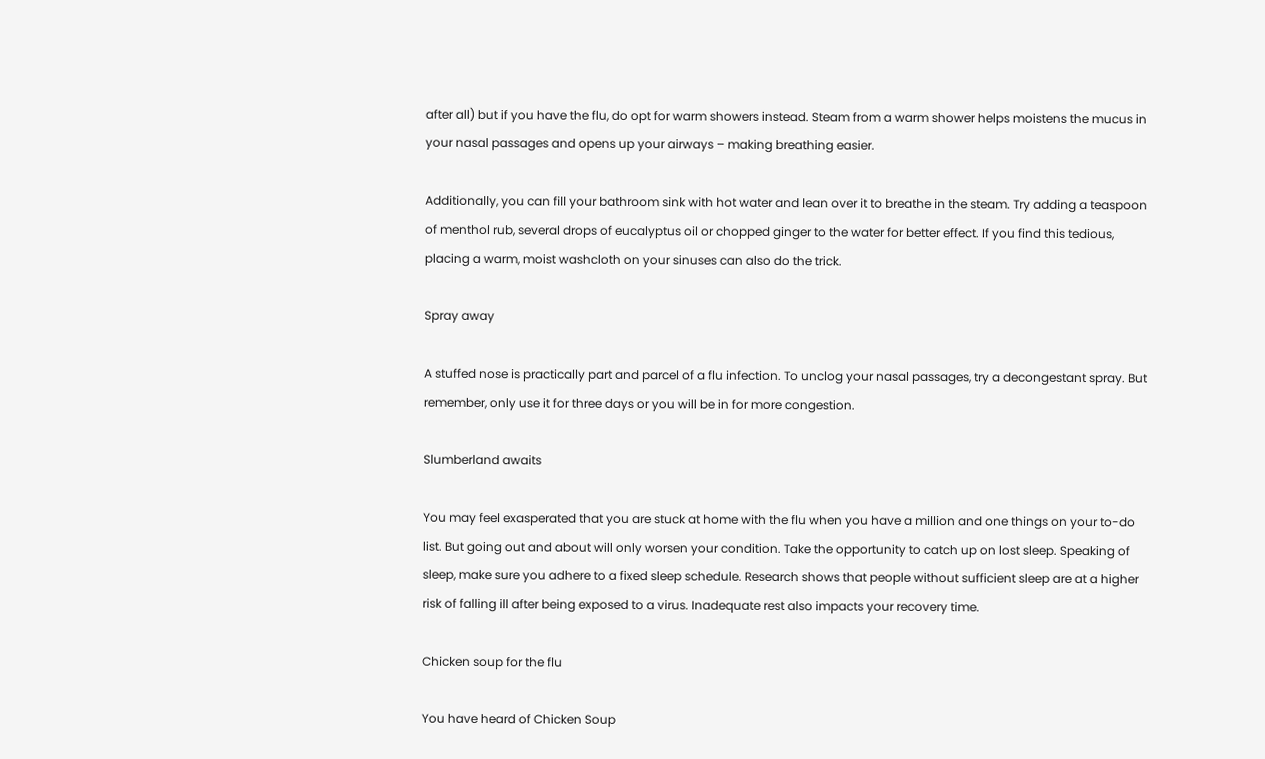after all) but if you have the flu, do opt for warm showers instead. Steam from a warm shower helps moistens the mucus in your nasal passages and opens up your airways – making breathing easier.

Additionally, you can fill your bathroom sink with hot water and lean over it to breathe in the steam. Try adding a teaspoon of menthol rub, several drops of eucalyptus oil or chopped ginger to the water for better effect. If you find this tedious, placing a warm, moist washcloth on your sinuses can also do the trick.

Spray away

A stuffed nose is practically part and parcel of a flu infection. To unclog your nasal passages, try a decongestant spray. But remember, only use it for three days or you will be in for more congestion.

Slumberland awaits

You may feel exasperated that you are stuck at home with the flu when you have a million and one things on your to-do list. But going out and about will only worsen your condition. Take the opportunity to catch up on lost sleep. Speaking of sleep, make sure you adhere to a fixed sleep schedule. Research shows that people without sufficient sleep are at a higher risk of falling ill after being exposed to a virus. Inadequate rest also impacts your recovery time.

Chicken soup for the flu

You have heard of Chicken Soup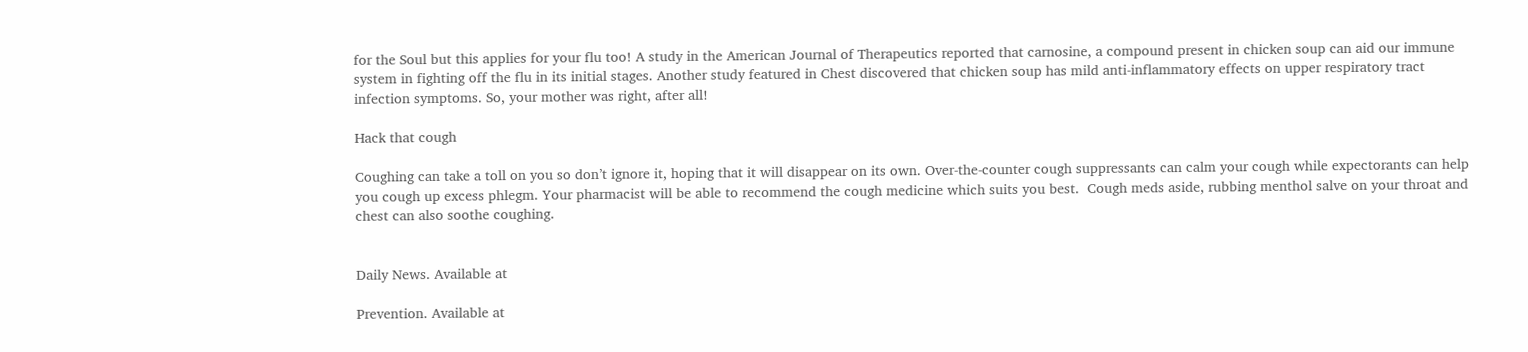for the Soul but this applies for your flu too! A study in the American Journal of Therapeutics reported that carnosine, a compound present in chicken soup can aid our immune system in fighting off the flu in its initial stages. Another study featured in Chest discovered that chicken soup has mild anti-inflammatory effects on upper respiratory tract infection symptoms. So, your mother was right, after all!

Hack that cough

Coughing can take a toll on you so don’t ignore it, hoping that it will disappear on its own. Over-the-counter cough suppressants can calm your cough while expectorants can help you cough up excess phlegm. Your pharmacist will be able to recommend the cough medicine which suits you best.  Cough meds aside, rubbing menthol salve on your throat and chest can also soothe coughing.


Daily News. Available at

Prevention. Available at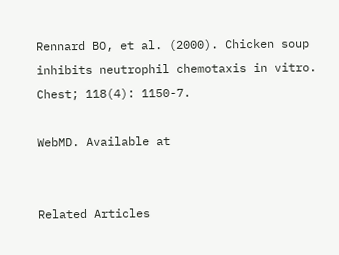Rennard BO, et al. (2000). Chicken soup inhibits neutrophil chemotaxis in vitro. Chest; 118(4): 1150-7.

WebMD. Available at


Related Articles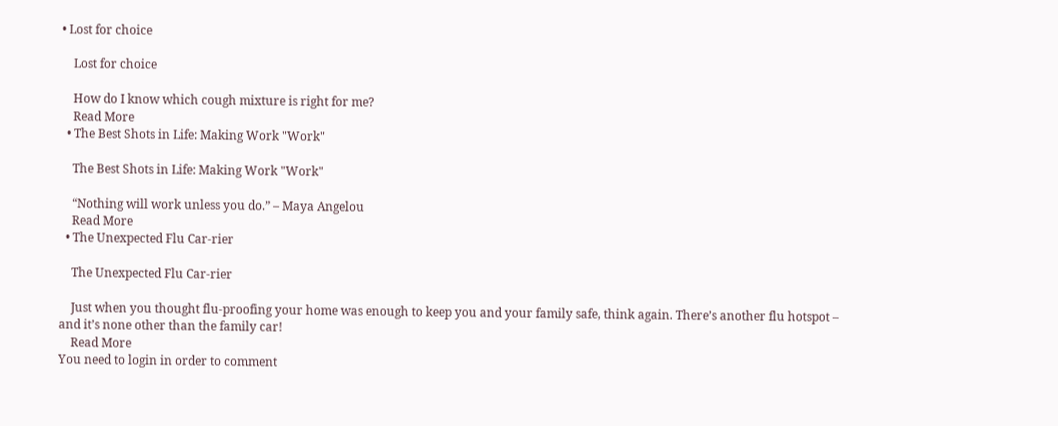• Lost for choice

    Lost for choice

    How do I know which cough mixture is right for me?
    Read More
  • The Best Shots in Life: Making Work "Work"

    The Best Shots in Life: Making Work "Work"

    “Nothing will work unless you do.” – Maya Angelou
    Read More
  • The Unexpected Flu Car-rier

    The Unexpected Flu Car-rier

    Just when you thought flu-proofing your home was enough to keep you and your family safe, think again. There’s another flu hotspot – and it’s none other than the family car!
    Read More
You need to login in order to comment